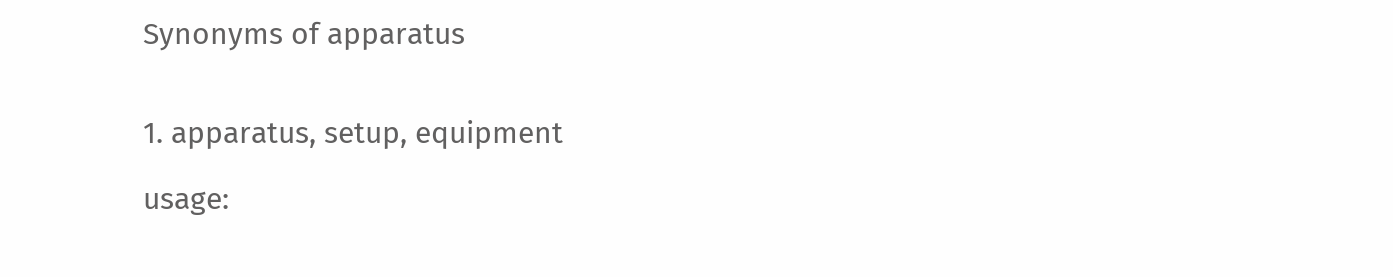Synonyms of apparatus


1. apparatus, setup, equipment

usage: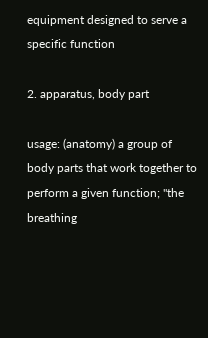equipment designed to serve a specific function

2. apparatus, body part

usage: (anatomy) a group of body parts that work together to perform a given function; "the breathing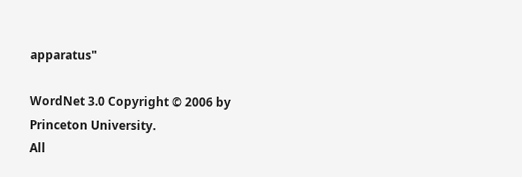apparatus"

WordNet 3.0 Copyright © 2006 by Princeton University.
All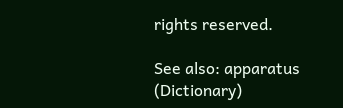rights reserved.

See also: apparatus (Dictionary)